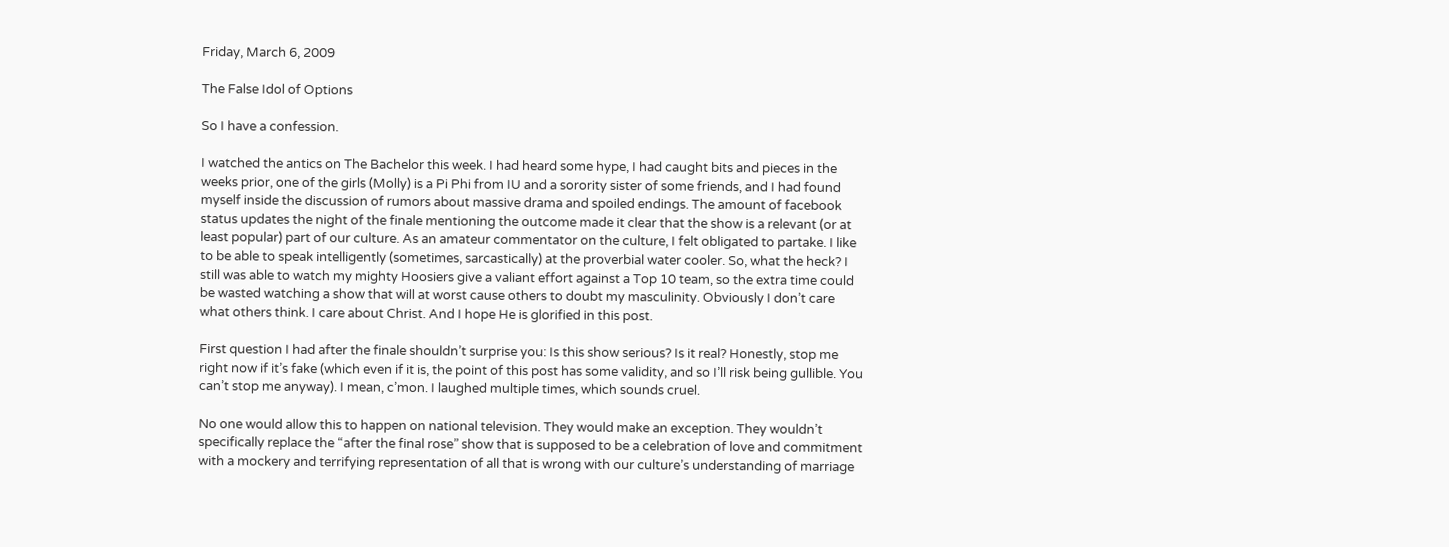Friday, March 6, 2009

The False Idol of Options

So I have a confession.

I watched the antics on The Bachelor this week. I had heard some hype, I had caught bits and pieces in the weeks prior, one of the girls (Molly) is a Pi Phi from IU and a sorority sister of some friends, and I had found myself inside the discussion of rumors about massive drama and spoiled endings. The amount of facebook status updates the night of the finale mentioning the outcome made it clear that the show is a relevant (or at least popular) part of our culture. As an amateur commentator on the culture, I felt obligated to partake. I like to be able to speak intelligently (sometimes, sarcastically) at the proverbial water cooler. So, what the heck? I still was able to watch my mighty Hoosiers give a valiant effort against a Top 10 team, so the extra time could be wasted watching a show that will at worst cause others to doubt my masculinity. Obviously I don’t care what others think. I care about Christ. And I hope He is glorified in this post.

First question I had after the finale shouldn’t surprise you: Is this show serious? Is it real? Honestly, stop me right now if it’s fake (which even if it is, the point of this post has some validity, and so I’ll risk being gullible. You can’t stop me anyway). I mean, c’mon. I laughed multiple times, which sounds cruel.

No one would allow this to happen on national television. They would make an exception. They wouldn’t specifically replace the “after the final rose” show that is supposed to be a celebration of love and commitment with a mockery and terrifying representation of all that is wrong with our culture’s understanding of marriage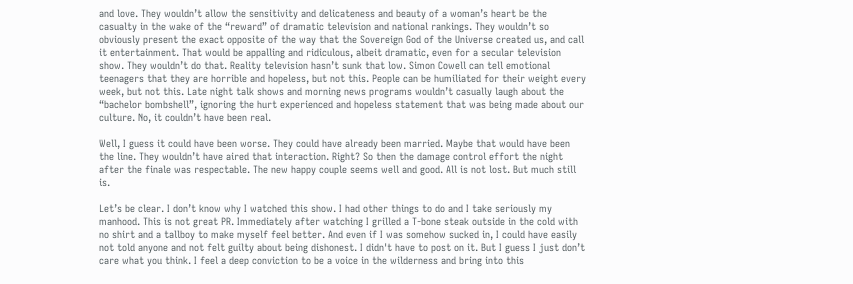and love. They wouldn’t allow the sensitivity and delicateness and beauty of a woman’s heart be the casualty in the wake of the “reward” of dramatic television and national rankings. They wouldn’t so obviously present the exact opposite of the way that the Sovereign God of the Universe created us, and call it entertainment. That would be appalling and ridiculous, albeit dramatic, even for a secular television show. They wouldn’t do that. Reality television hasn’t sunk that low. Simon Cowell can tell emotional teenagers that they are horrible and hopeless, but not this. People can be humiliated for their weight every week, but not this. Late night talk shows and morning news programs wouldn’t casually laugh about the “bachelor bombshell”, ignoring the hurt experienced and hopeless statement that was being made about our culture. No, it couldn’t have been real.

Well, I guess it could have been worse. They could have already been married. Maybe that would have been the line. They wouldn’t have aired that interaction. Right? So then the damage control effort the night after the finale was respectable. The new happy couple seems well and good. All is not lost. But much still is.

Let’s be clear. I don’t know why I watched this show. I had other things to do and I take seriously my manhood. This is not great PR. Immediately after watching I grilled a T-bone steak outside in the cold with no shirt and a tallboy to make myself feel better. And even if I was somehow sucked in, I could have easily not told anyone and not felt guilty about being dishonest. I didn't have to post on it. But I guess I just don’t care what you think. I feel a deep conviction to be a voice in the wilderness and bring into this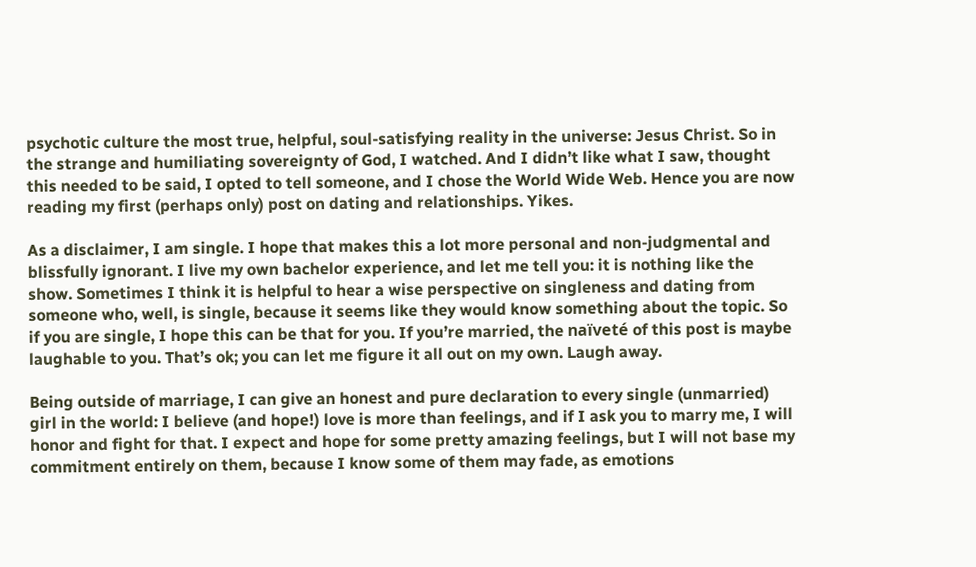psychotic culture the most true, helpful, soul-satisfying reality in the universe: Jesus Christ. So in the strange and humiliating sovereignty of God, I watched. And I didn’t like what I saw, thought this needed to be said, I opted to tell someone, and I chose the World Wide Web. Hence you are now reading my first (perhaps only) post on dating and relationships. Yikes.

As a disclaimer, I am single. I hope that makes this a lot more personal and non-judgmental and blissfully ignorant. I live my own bachelor experience, and let me tell you: it is nothing like the show. Sometimes I think it is helpful to hear a wise perspective on singleness and dating from someone who, well, is single, because it seems like they would know something about the topic. So if you are single, I hope this can be that for you. If you’re married, the naïveté of this post is maybe laughable to you. That’s ok; you can let me figure it all out on my own. Laugh away.

Being outside of marriage, I can give an honest and pure declaration to every single (unmarried) girl in the world: I believe (and hope!) love is more than feelings, and if I ask you to marry me, I will honor and fight for that. I expect and hope for some pretty amazing feelings, but I will not base my commitment entirely on them, because I know some of them may fade, as emotions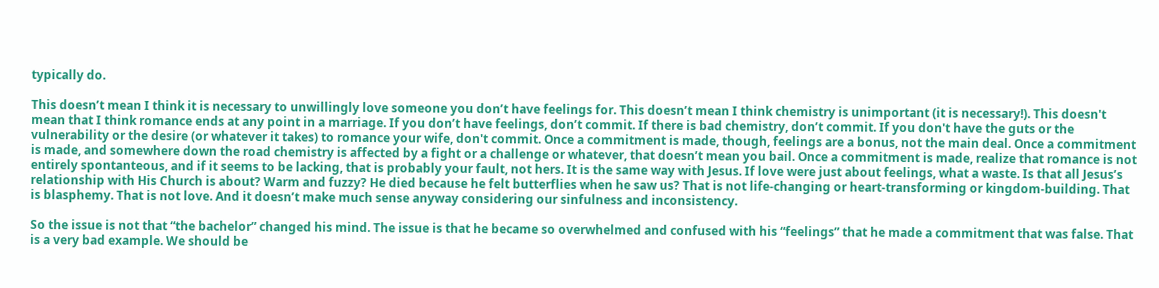typically do.

This doesn’t mean I think it is necessary to unwillingly love someone you don’t have feelings for. This doesn’t mean I think chemistry is unimportant (it is necessary!). This doesn't mean that I think romance ends at any point in a marriage. If you don’t have feelings, don’t commit. If there is bad chemistry, don’t commit. If you don't have the guts or the vulnerability or the desire (or whatever it takes) to romance your wife, don't commit. Once a commitment is made, though, feelings are a bonus, not the main deal. Once a commitment is made, and somewhere down the road chemistry is affected by a fight or a challenge or whatever, that doesn’t mean you bail. Once a commitment is made, realize that romance is not entirely spontanteous, and if it seems to be lacking, that is probably your fault, not hers. It is the same way with Jesus. If love were just about feelings, what a waste. Is that all Jesus’s relationship with His Church is about? Warm and fuzzy? He died because he felt butterflies when he saw us? That is not life-changing or heart-transforming or kingdom-building. That is blasphemy. That is not love. And it doesn’t make much sense anyway considering our sinfulness and inconsistency.

So the issue is not that “the bachelor” changed his mind. The issue is that he became so overwhelmed and confused with his “feelings” that he made a commitment that was false. That is a very bad example. We should be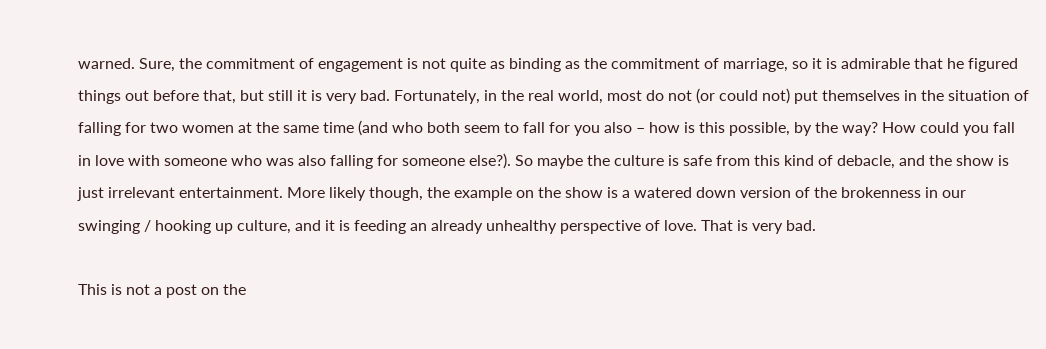warned. Sure, the commitment of engagement is not quite as binding as the commitment of marriage, so it is admirable that he figured things out before that, but still it is very bad. Fortunately, in the real world, most do not (or could not) put themselves in the situation of falling for two women at the same time (and who both seem to fall for you also – how is this possible, by the way? How could you fall in love with someone who was also falling for someone else?). So maybe the culture is safe from this kind of debacle, and the show is just irrelevant entertainment. More likely though, the example on the show is a watered down version of the brokenness in our swinging / hooking up culture, and it is feeding an already unhealthy perspective of love. That is very bad.

This is not a post on the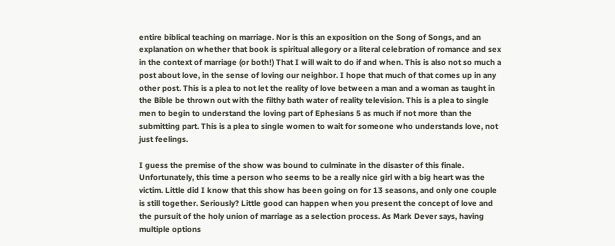entire biblical teaching on marriage. Nor is this an exposition on the Song of Songs, and an explanation on whether that book is spiritual allegory or a literal celebration of romance and sex in the context of marriage (or both!) That I will wait to do if and when. This is also not so much a post about love, in the sense of loving our neighbor. I hope that much of that comes up in any other post. This is a plea to not let the reality of love between a man and a woman as taught in the Bible be thrown out with the filthy bath water of reality television. This is a plea to single men to begin to understand the loving part of Ephesians 5 as much if not more than the submitting part. This is a plea to single women to wait for someone who understands love, not just feelings.

I guess the premise of the show was bound to culminate in the disaster of this finale. Unfortunately, this time a person who seems to be a really nice girl with a big heart was the victim. Little did I know that this show has been going on for 13 seasons, and only one couple is still together. Seriously? Little good can happen when you present the concept of love and the pursuit of the holy union of marriage as a selection process. As Mark Dever says, having multiple options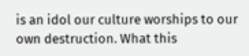is an idol our culture worships to our own destruction. What this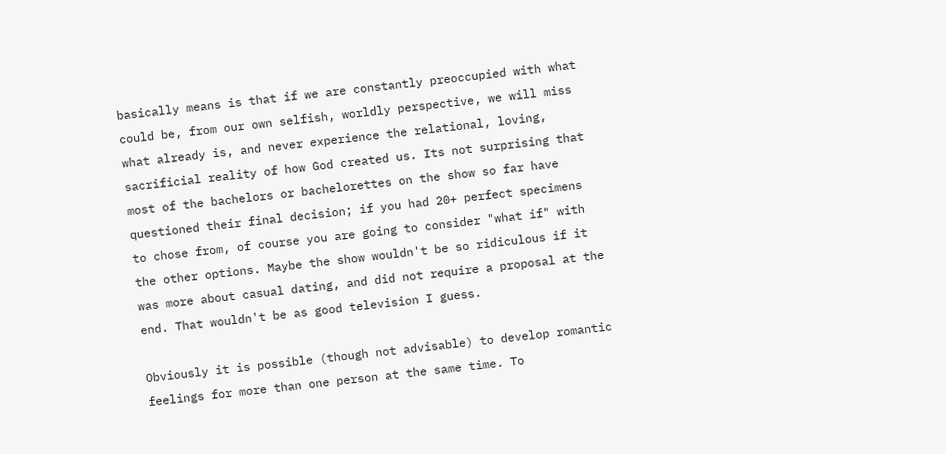basically means is that if we are constantly preoccupied with what could be, from our own selfish, worldly perspective, we will miss what already is, and never experience the relational, loving, sacrificial reality of how God created us. Its not surprising that most of the bachelors or bachelorettes on the show so far have questioned their final decision; if you had 20+ perfect specimens to chose from, of course you are going to consider "what if" with the other options. Maybe the show wouldn't be so ridiculous if it was more about casual dating, and did not require a proposal at the end. That wouldn't be as good television I guess.

Obviously it is possible (though not advisable) to develop romantic feelings for more than one person at the same time. To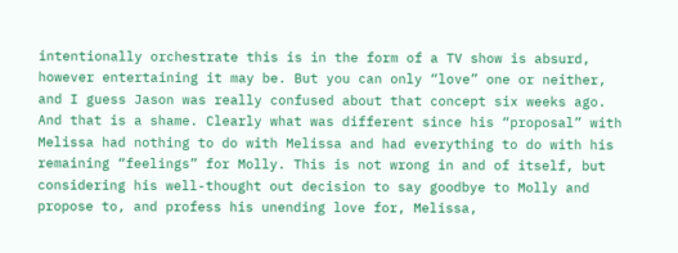intentionally orchestrate this is in the form of a TV show is absurd, however entertaining it may be. But you can only “love” one or neither, and I guess Jason was really confused about that concept six weeks ago. And that is a shame. Clearly what was different since his “proposal” with Melissa had nothing to do with Melissa and had everything to do with his remaining “feelings” for Molly. This is not wrong in and of itself, but considering his well-thought out decision to say goodbye to Molly and propose to, and profess his unending love for, Melissa,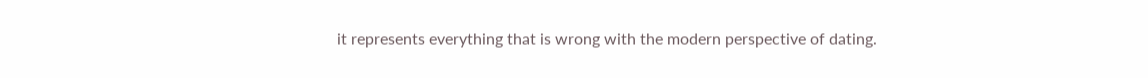it represents everything that is wrong with the modern perspective of dating.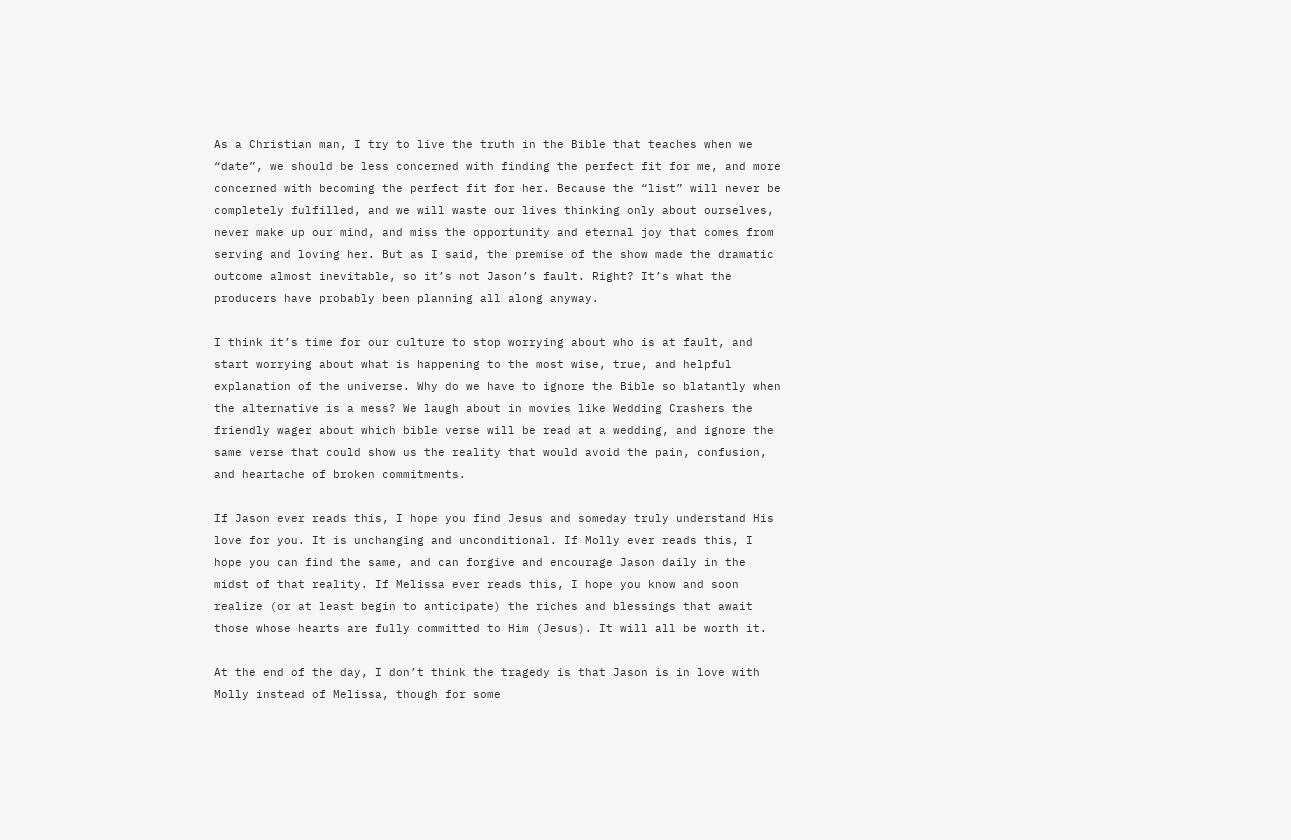As a Christian man, I try to live the truth in the Bible that teaches when we “date”, we should be less concerned with finding the perfect fit for me, and more concerned with becoming the perfect fit for her. Because the “list” will never be completely fulfilled, and we will waste our lives thinking only about ourselves, never make up our mind, and miss the opportunity and eternal joy that comes from serving and loving her. But as I said, the premise of the show made the dramatic outcome almost inevitable, so it’s not Jason’s fault. Right? It’s what the producers have probably been planning all along anyway.

I think it’s time for our culture to stop worrying about who is at fault, and start worrying about what is happening to the most wise, true, and helpful explanation of the universe. Why do we have to ignore the Bible so blatantly when the alternative is a mess? We laugh about in movies like Wedding Crashers the friendly wager about which bible verse will be read at a wedding, and ignore the same verse that could show us the reality that would avoid the pain, confusion, and heartache of broken commitments.

If Jason ever reads this, I hope you find Jesus and someday truly understand His love for you. It is unchanging and unconditional. If Molly ever reads this, I hope you can find the same, and can forgive and encourage Jason daily in the midst of that reality. If Melissa ever reads this, I hope you know and soon realize (or at least begin to anticipate) the riches and blessings that await those whose hearts are fully committed to Him (Jesus). It will all be worth it.

At the end of the day, I don’t think the tragedy is that Jason is in love with Molly instead of Melissa, though for some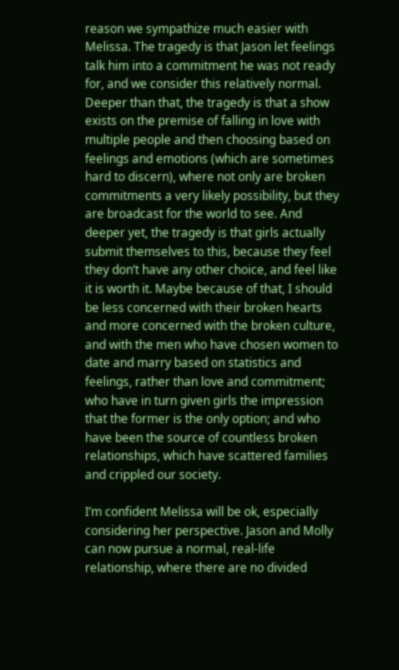reason we sympathize much easier with Melissa. The tragedy is that Jason let feelings talk him into a commitment he was not ready for, and we consider this relatively normal. Deeper than that, the tragedy is that a show exists on the premise of falling in love with multiple people and then choosing based on feelings and emotions (which are sometimes hard to discern), where not only are broken commitments a very likely possibility, but they are broadcast for the world to see. And deeper yet, the tragedy is that girls actually submit themselves to this, because they feel they don’t have any other choice, and feel like it is worth it. Maybe because of that, I should be less concerned with their broken hearts and more concerned with the broken culture, and with the men who have chosen women to date and marry based on statistics and feelings, rather than love and commitment; who have in turn given girls the impression that the former is the only option; and who have been the source of countless broken relationships, which have scattered families and crippled our society.

I’m confident Melissa will be ok, especially considering her perspective. Jason and Molly can now pursue a normal, real-life relationship, where there are no divided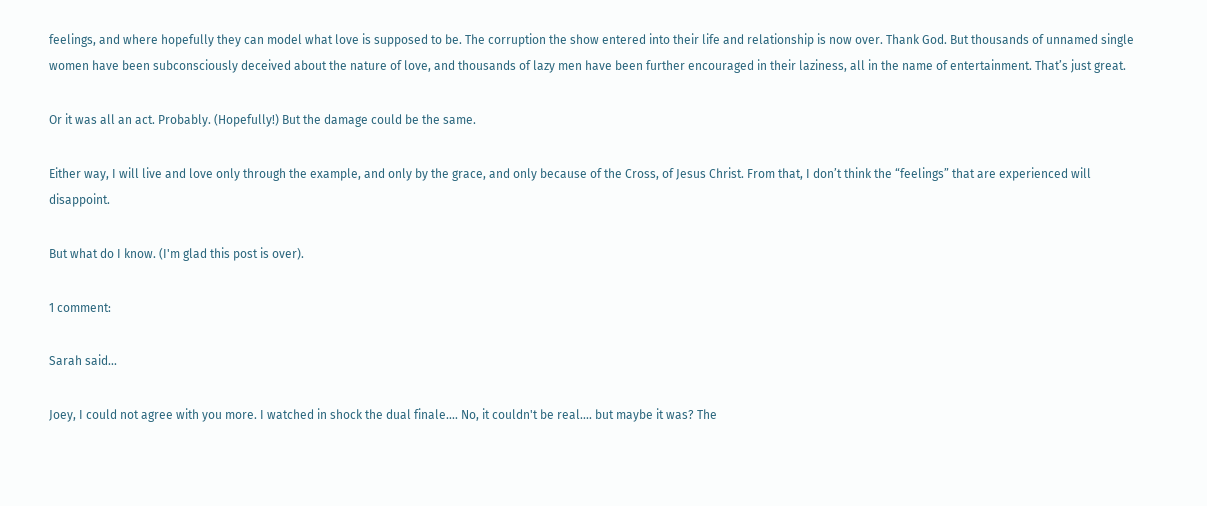feelings, and where hopefully they can model what love is supposed to be. The corruption the show entered into their life and relationship is now over. Thank God. But thousands of unnamed single women have been subconsciously deceived about the nature of love, and thousands of lazy men have been further encouraged in their laziness, all in the name of entertainment. That’s just great.

Or it was all an act. Probably. (Hopefully!) But the damage could be the same.

Either way, I will live and love only through the example, and only by the grace, and only because of the Cross, of Jesus Christ. From that, I don’t think the “feelings” that are experienced will disappoint.

But what do I know. (I'm glad this post is over).

1 comment:

Sarah said...

Joey, I could not agree with you more. I watched in shock the dual finale.... No, it couldn't be real.... but maybe it was? The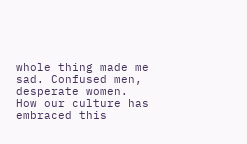whole thing made me sad. Confused men, desperate women. How our culture has embraced this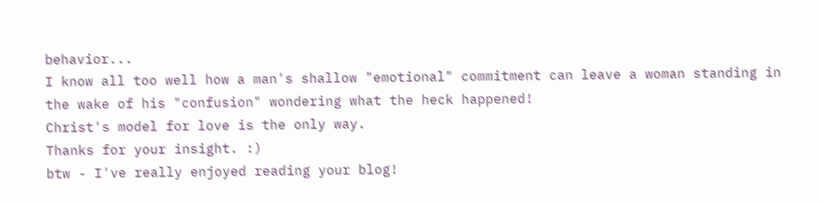behavior...
I know all too well how a man's shallow "emotional" commitment can leave a woman standing in the wake of his "confusion" wondering what the heck happened!
Christ's model for love is the only way.
Thanks for your insight. :)
btw - I've really enjoyed reading your blog!